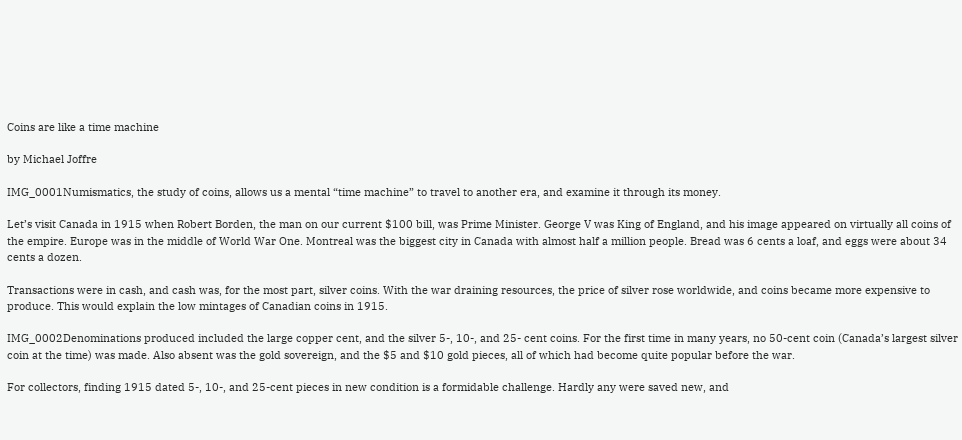Coins are like a time machine

by Michael Joffre

IMG_0001Numismatics, the study of coins, allows us a mental “time machine” to travel to another era, and examine it through its money.

Let’s visit Canada in 1915 when Robert Borden, the man on our current $100 bill, was Prime Minister. George V was King of England, and his image appeared on virtually all coins of the empire. Europe was in the middle of World War One. Montreal was the biggest city in Canada with almost half a million people. Bread was 6 cents a loaf, and eggs were about 34 cents a dozen.

Transactions were in cash, and cash was, for the most part, silver coins. With the war draining resources, the price of silver rose worldwide, and coins became more expensive to produce. This would explain the low mintages of Canadian coins in 1915.

IMG_0002Denominations produced included the large copper cent, and the silver 5-, 10-, and 25- cent coins. For the first time in many years, no 50-cent coin (Canada’s largest silver coin at the time) was made. Also absent was the gold sovereign, and the $5 and $10 gold pieces, all of which had become quite popular before the war.

For collectors, finding 1915 dated 5-, 10-, and 25-cent pieces in new condition is a formidable challenge. Hardly any were saved new, and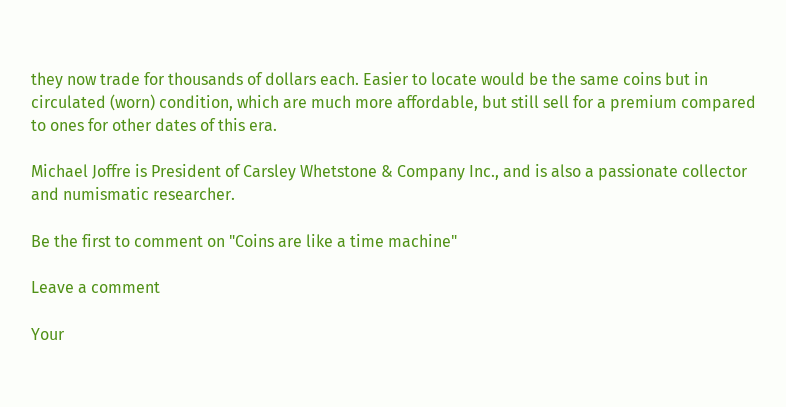they now trade for thousands of dollars each. Easier to locate would be the same coins but in circulated (worn) condition, which are much more affordable, but still sell for a premium compared to ones for other dates of this era.

Michael Joffre is President of Carsley Whetstone & Company Inc., and is also a passionate collector and numismatic researcher.

Be the first to comment on "Coins are like a time machine"

Leave a comment

Your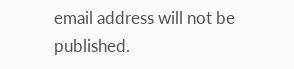email address will not be published.